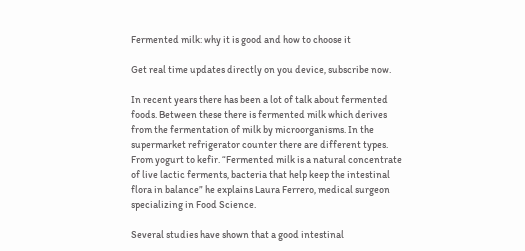Fermented milk: why it is good and how to choose it

Get real time updates directly on you device, subscribe now.

In recent years there has been a lot of talk about fermented foods. Between these there is fermented milk which derives from the fermentation of milk by microorganisms. In the supermarket refrigerator counter there are different types. From yogurt to kefir. “Fermented milk is a natural concentrate of live lactic ferments, bacteria that help keep the intestinal flora in balance” he explains Laura Ferrero, medical surgeon specializing in Food Science.

Several studies have shown that a good intestinal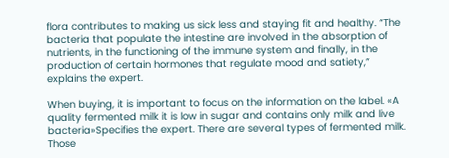flora contributes to making us sick less and staying fit and healthy. “The bacteria that populate the intestine are involved in the absorption of nutrients, in the functioning of the immune system and finally, in the production of certain hormones that regulate mood and satiety,” explains the expert.

When buying, it is important to focus on the information on the label. «A quality fermented milk it is low in sugar and contains only milk and live bacteria»Specifies the expert. There are several types of fermented milk. Those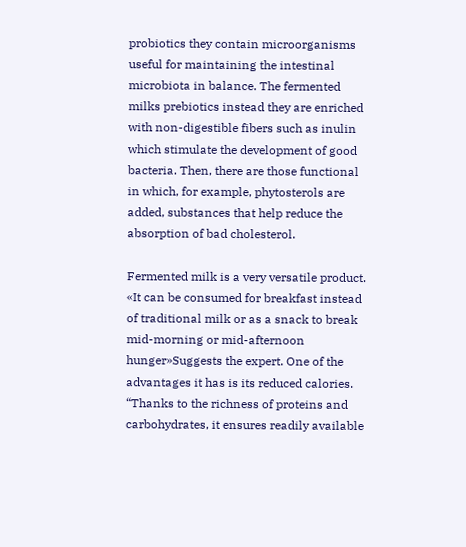probiotics they contain microorganisms useful for maintaining the intestinal microbiota in balance. The fermented milks prebiotics instead they are enriched with non-digestible fibers such as inulin which stimulate the development of good bacteria. Then, there are those functional in which, for example, phytosterols are added, substances that help reduce the absorption of bad cholesterol.

Fermented milk is a very versatile product. «It can be consumed for breakfast instead of traditional milk or as a snack to break mid-morning or mid-afternoon hunger»Suggests the expert. One of the advantages it has is its reduced calories. “Thanks to the richness of proteins and carbohydrates, it ensures readily available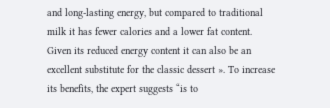and long-lasting energy, but compared to traditional milk it has fewer calories and a lower fat content. Given its reduced energy content it can also be an excellent substitute for the classic dessert ». To increase its benefits, the expert suggests “is to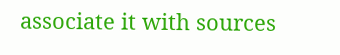associate it with sources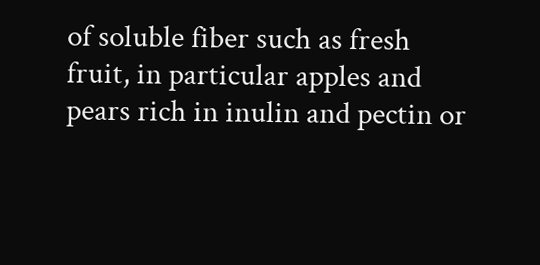of soluble fiber such as fresh fruit, in particular apples and pears rich in inulin and pectin or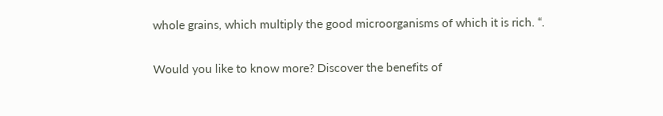whole grains, which multiply the good microorganisms of which it is rich. “.

Would you like to know more? Discover the benefits of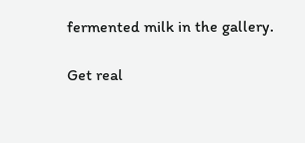fermented milk in the gallery.

Get real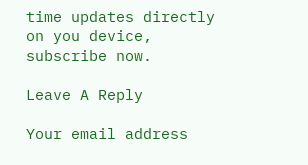time updates directly on you device, subscribe now.

Leave A Reply

Your email address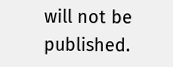will not be published.